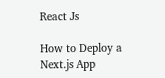React Js

How to Deploy a Next.js App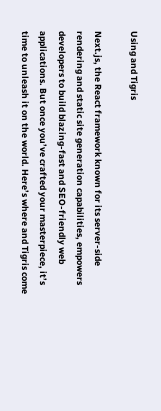Using and Tigris

Next.js, the React framework known for its server-side rendering and static site generation capabilities, empowers developers to build blazing-fast and SEO-friendly web applications. But once you’ve crafted your masterpiece, it’s time to unleash it on the world. Here’s where and Tigris come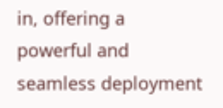in, offering a powerful and seamless deployment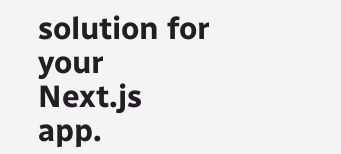solution for your Next.js app.